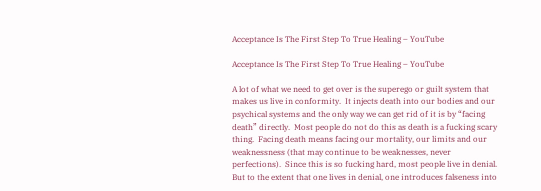Acceptance Is The First Step To True Healing – YouTube

Acceptance Is The First Step To True Healing – YouTube

A lot of what we need to get over is the superego or guilt system that makes us live in conformity.  It injects death into our bodies and our psychical systems and the only way we can get rid of it is by “facing death” directly.  Most people do not do this as death is a fucking scary thing.  Facing death means facing our mortality, our limits and our weaknessness (that may continue to be weaknesses, never perfections).  Since this is so fucking hard, most people live in denial.  But to the extent that one lives in denial, one introduces falseness into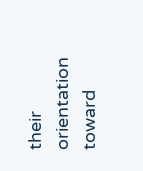their orientation toward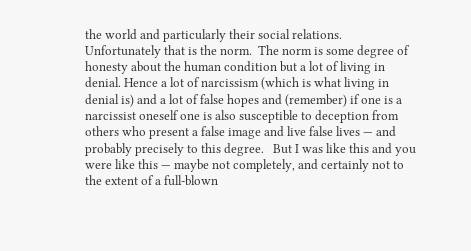the world and particularly their social relations.  Unfortunately that is the norm.  The norm is some degree of honesty about the human condition but a lot of living in denial. Hence a lot of narcissism (which is what living in denial is) and a lot of false hopes and (remember) if one is a narcissist oneself one is also susceptible to deception from others who present a false image and live false lives — and probably precisely to this degree.   But I was like this and you were like this — maybe not completely, and certainly not to the extent of a full-blown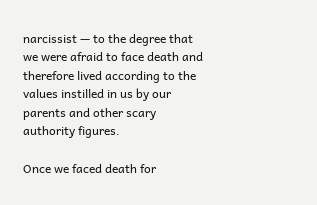narcissist — to the degree that we were afraid to face death and therefore lived according to the values instilled in us by our parents and other scary authority figures.

Once we faced death for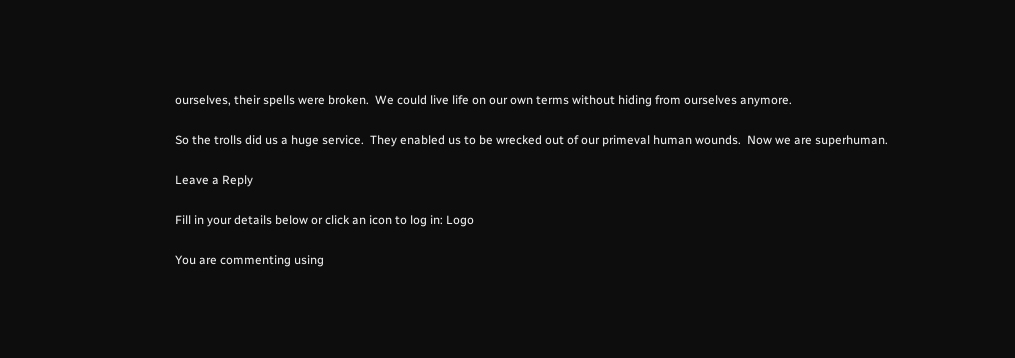ourselves, their spells were broken.  We could live life on our own terms without hiding from ourselves anymore.

So the trolls did us a huge service.  They enabled us to be wrecked out of our primeval human wounds.  Now we are superhuman.

Leave a Reply

Fill in your details below or click an icon to log in: Logo

You are commenting using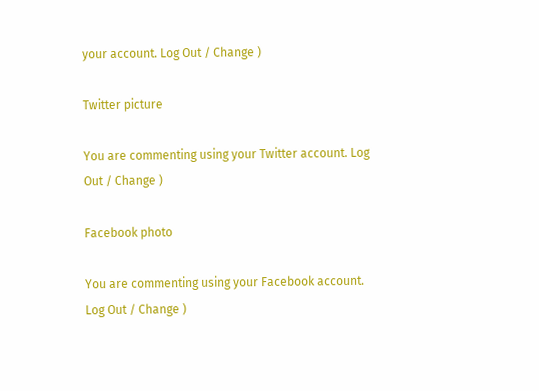your account. Log Out / Change )

Twitter picture

You are commenting using your Twitter account. Log Out / Change )

Facebook photo

You are commenting using your Facebook account. Log Out / Change )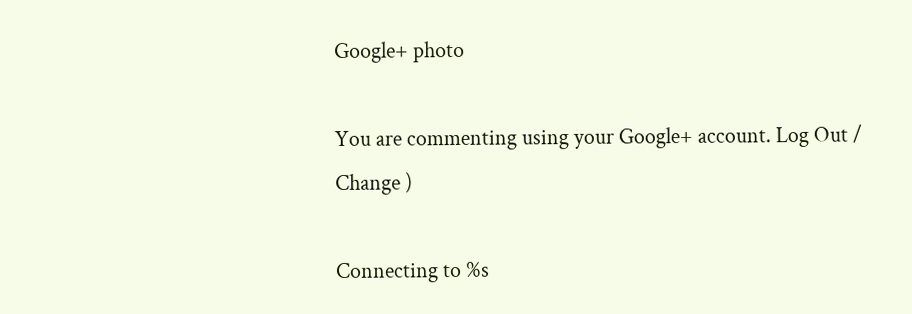Google+ photo

You are commenting using your Google+ account. Log Out / Change )

Connecting to %s